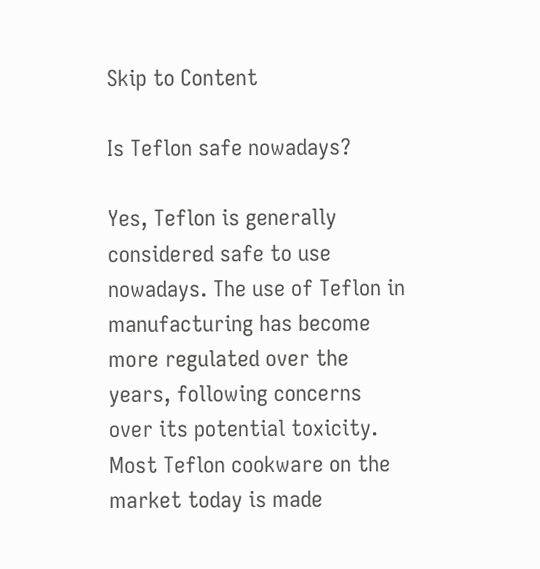Skip to Content

Is Teflon safe nowadays?

Yes, Teflon is generally considered safe to use nowadays. The use of Teflon in manufacturing has become more regulated over the years, following concerns over its potential toxicity. Most Teflon cookware on the market today is made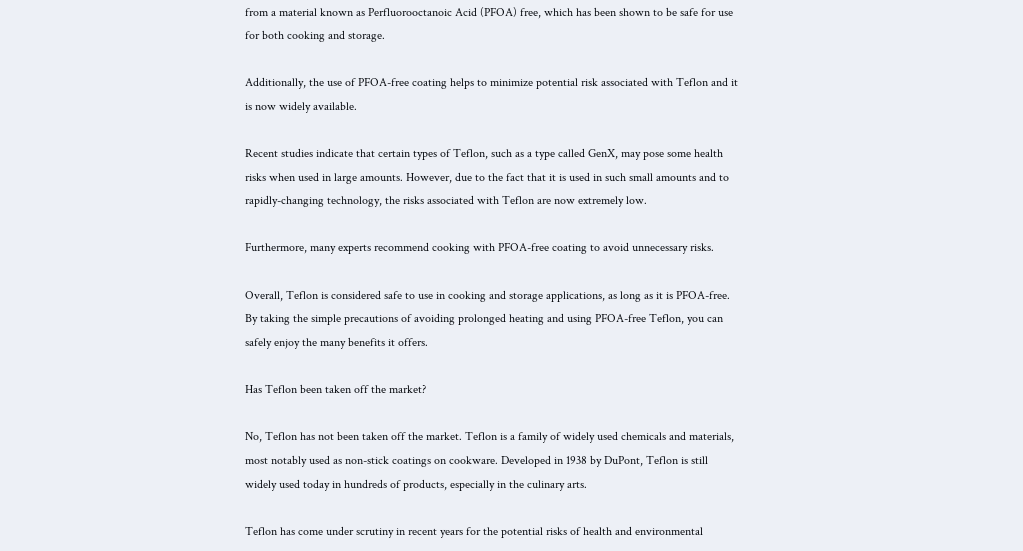from a material known as Perfluorooctanoic Acid (PFOA) free, which has been shown to be safe for use for both cooking and storage.

Additionally, the use of PFOA-free coating helps to minimize potential risk associated with Teflon and it is now widely available.

Recent studies indicate that certain types of Teflon, such as a type called GenX, may pose some health risks when used in large amounts. However, due to the fact that it is used in such small amounts and to rapidly-changing technology, the risks associated with Teflon are now extremely low.

Furthermore, many experts recommend cooking with PFOA-free coating to avoid unnecessary risks.

Overall, Teflon is considered safe to use in cooking and storage applications, as long as it is PFOA-free. By taking the simple precautions of avoiding prolonged heating and using PFOA-free Teflon, you can safely enjoy the many benefits it offers.

Has Teflon been taken off the market?

No, Teflon has not been taken off the market. Teflon is a family of widely used chemicals and materials, most notably used as non-stick coatings on cookware. Developed in 1938 by DuPont, Teflon is still widely used today in hundreds of products, especially in the culinary arts.

Teflon has come under scrutiny in recent years for the potential risks of health and environmental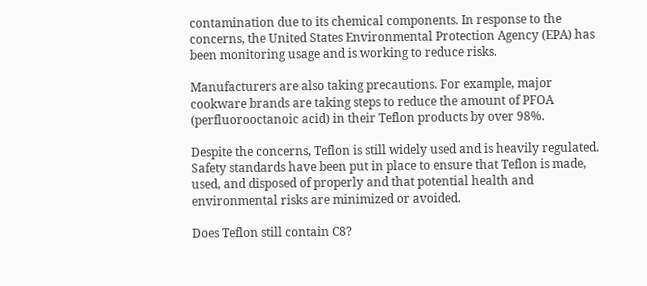contamination due to its chemical components. In response to the concerns, the United States Environmental Protection Agency (EPA) has been monitoring usage and is working to reduce risks.

Manufacturers are also taking precautions. For example, major cookware brands are taking steps to reduce the amount of PFOA (perfluorooctanoic acid) in their Teflon products by over 98%.

Despite the concerns, Teflon is still widely used and is heavily regulated. Safety standards have been put in place to ensure that Teflon is made, used, and disposed of properly and that potential health and environmental risks are minimized or avoided.

Does Teflon still contain C8?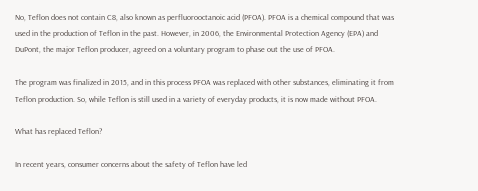No, Teflon does not contain C8, also known as perfluorooctanoic acid (PFOA). PFOA is a chemical compound that was used in the production of Teflon in the past. However, in 2006, the Environmental Protection Agency (EPA) and DuPont, the major Teflon producer, agreed on a voluntary program to phase out the use of PFOA.

The program was finalized in 2015, and in this process PFOA was replaced with other substances, eliminating it from Teflon production. So, while Teflon is still used in a variety of everyday products, it is now made without PFOA.

What has replaced Teflon?

In recent years, consumer concerns about the safety of Teflon have led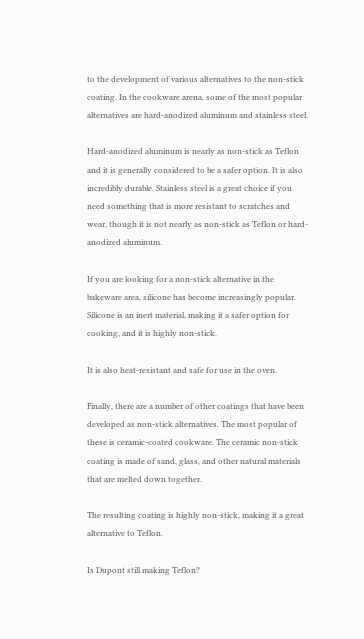to the development of various alternatives to the non-stick coating. In the cookware arena, some of the most popular alternatives are hard-anodized aluminum and stainless steel.

Hard-anodized aluminum is nearly as non-stick as Teflon and it is generally considered to be a safer option. It is also incredibly durable. Stainless steel is a great choice if you need something that is more resistant to scratches and wear, though it is not nearly as non-stick as Teflon or hard-anodized aluminum.

If you are looking for a non-stick alternative in the bakeware area, silicone has become increasingly popular. Silicone is an inert material, making it a safer option for cooking, and it is highly non-stick.

It is also heat-resistant and safe for use in the oven.

Finally, there are a number of other coatings that have been developed as non-stick alternatives. The most popular of these is ceramic-coated cookware. The ceramic non-stick coating is made of sand, glass, and other natural materials that are melted down together.

The resulting coating is highly non-stick, making it a great alternative to Teflon.

Is Dupont still making Teflon?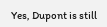Yes, Dupont is still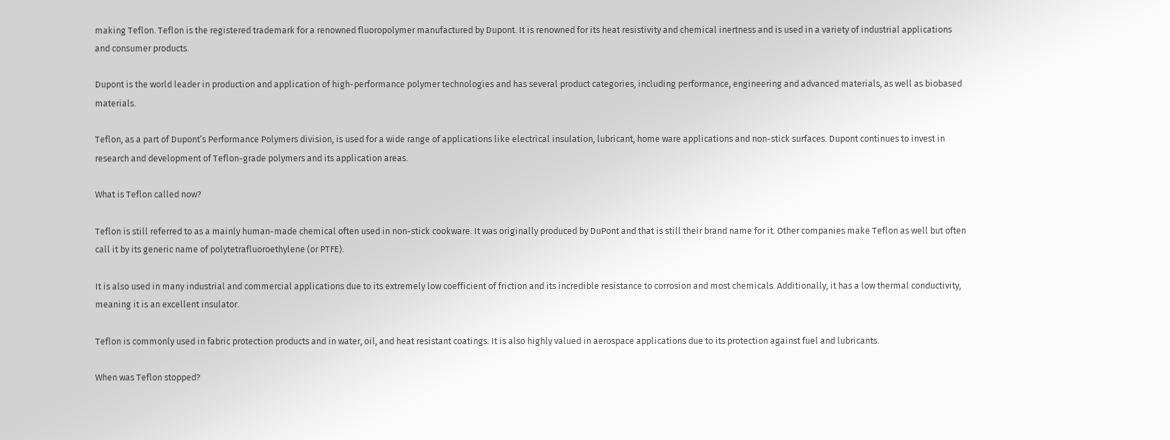making Teflon. Teflon is the registered trademark for a renowned fluoropolymer manufactured by Dupont. It is renowned for its heat resistivity and chemical inertness and is used in a variety of industrial applications and consumer products.

Dupont is the world leader in production and application of high-performance polymer technologies and has several product categories, including performance, engineering and advanced materials, as well as biobased materials.

Teflon, as a part of Dupont’s Performance Polymers division, is used for a wide range of applications like electrical insulation, lubricant, home ware applications and non-stick surfaces. Dupont continues to invest in research and development of Teflon-grade polymers and its application areas.

What is Teflon called now?

Teflon is still referred to as a mainly human-made chemical often used in non-stick cookware. It was originally produced by DuPont and that is still their brand name for it. Other companies make Teflon as well but often call it by its generic name of polytetrafluoroethylene (or PTFE).

It is also used in many industrial and commercial applications due to its extremely low coefficient of friction and its incredible resistance to corrosion and most chemicals. Additionally, it has a low thermal conductivity, meaning it is an excellent insulator.

Teflon is commonly used in fabric protection products and in water, oil, and heat resistant coatings. It is also highly valued in aerospace applications due to its protection against fuel and lubricants.

When was Teflon stopped?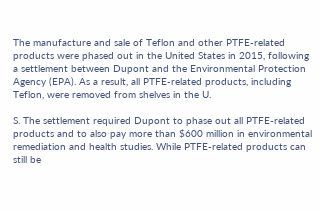The manufacture and sale of Teflon and other PTFE-related products were phased out in the United States in 2015, following a settlement between Dupont and the Environmental Protection Agency (EPA). As a result, all PTFE-related products, including Teflon, were removed from shelves in the U.

S. The settlement required Dupont to phase out all PTFE-related products and to also pay more than $600 million in environmental remediation and health studies. While PTFE-related products can still be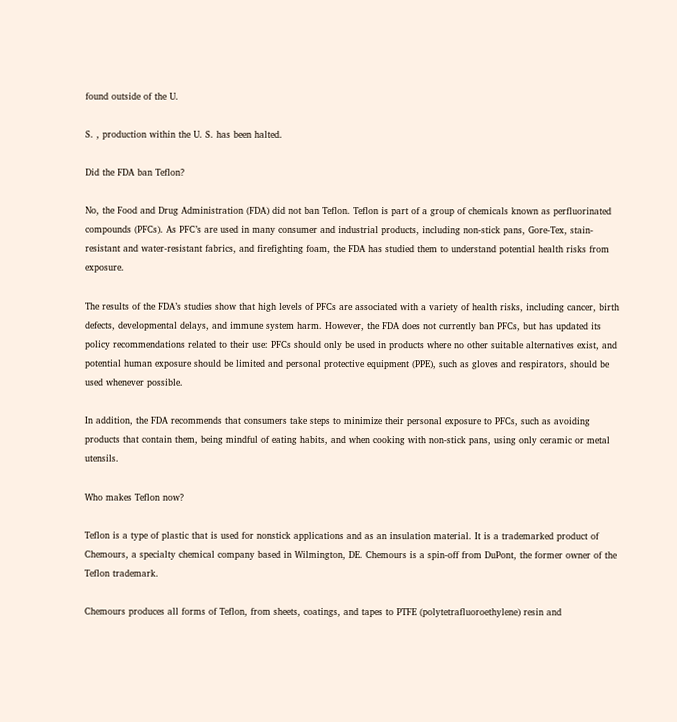found outside of the U.

S. , production within the U. S. has been halted.

Did the FDA ban Teflon?

No, the Food and Drug Administration (FDA) did not ban Teflon. Teflon is part of a group of chemicals known as perfluorinated compounds (PFCs). As PFC’s are used in many consumer and industrial products, including non-stick pans, Gore-Tex, stain-resistant and water-resistant fabrics, and firefighting foam, the FDA has studied them to understand potential health risks from exposure.

The results of the FDA’s studies show that high levels of PFCs are associated with a variety of health risks, including cancer, birth defects, developmental delays, and immune system harm. However, the FDA does not currently ban PFCs, but has updated its policy recommendations related to their use: PFCs should only be used in products where no other suitable alternatives exist, and potential human exposure should be limited and personal protective equipment (PPE), such as gloves and respirators, should be used whenever possible.

In addition, the FDA recommends that consumers take steps to minimize their personal exposure to PFCs, such as avoiding products that contain them, being mindful of eating habits, and when cooking with non-stick pans, using only ceramic or metal utensils.

Who makes Teflon now?

Teflon is a type of plastic that is used for nonstick applications and as an insulation material. It is a trademarked product of Chemours, a specialty chemical company based in Wilmington, DE. Chemours is a spin-off from DuPont, the former owner of the Teflon trademark.

Chemours produces all forms of Teflon, from sheets, coatings, and tapes to PTFE (polytetrafluoroethylene) resin and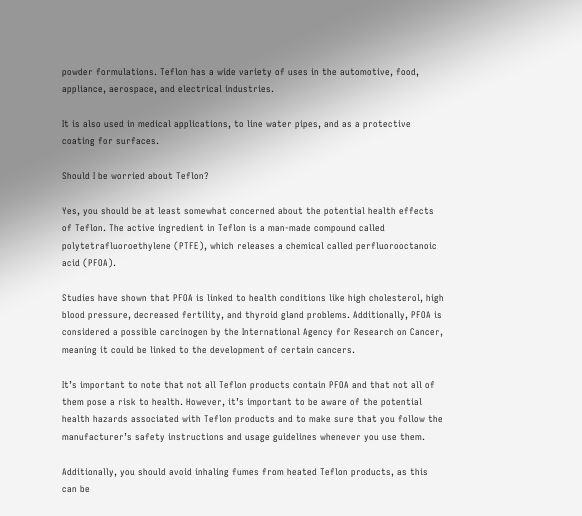powder formulations. Teflon has a wide variety of uses in the automotive, food, appliance, aerospace, and electrical industries.

It is also used in medical applications, to line water pipes, and as a protective coating for surfaces.

Should I be worried about Teflon?

Yes, you should be at least somewhat concerned about the potential health effects of Teflon. The active ingredient in Teflon is a man-made compound called polytetrafluoroethylene (PTFE), which releases a chemical called perfluorooctanoic acid (PFOA).

Studies have shown that PFOA is linked to health conditions like high cholesterol, high blood pressure, decreased fertility, and thyroid gland problems. Additionally, PFOA is considered a possible carcinogen by the International Agency for Research on Cancer, meaning it could be linked to the development of certain cancers.

It’s important to note that not all Teflon products contain PFOA and that not all of them pose a risk to health. However, it’s important to be aware of the potential health hazards associated with Teflon products and to make sure that you follow the manufacturer’s safety instructions and usage guidelines whenever you use them.

Additionally, you should avoid inhaling fumes from heated Teflon products, as this can be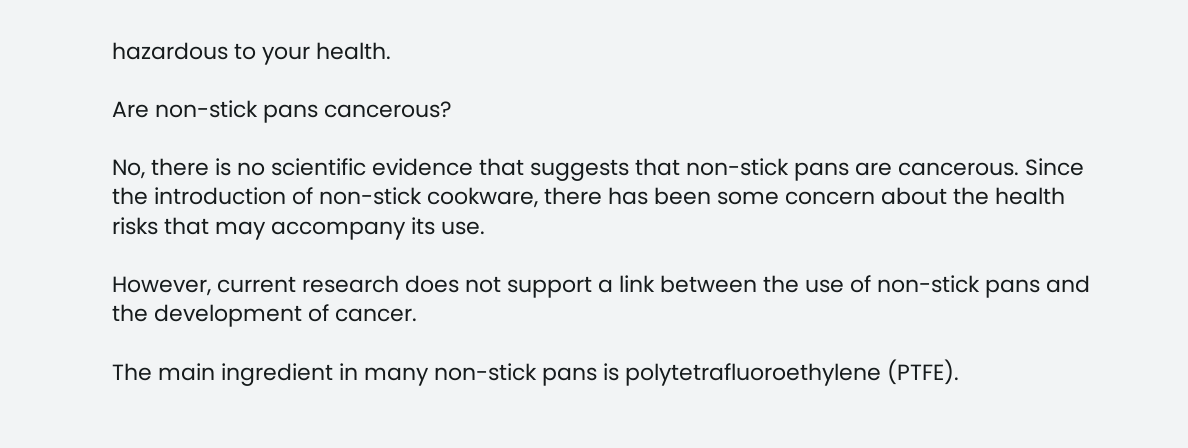hazardous to your health.

Are non-stick pans cancerous?

No, there is no scientific evidence that suggests that non-stick pans are cancerous. Since the introduction of non-stick cookware, there has been some concern about the health risks that may accompany its use.

However, current research does not support a link between the use of non-stick pans and the development of cancer.

The main ingredient in many non-stick pans is polytetrafluoroethylene (PTFE).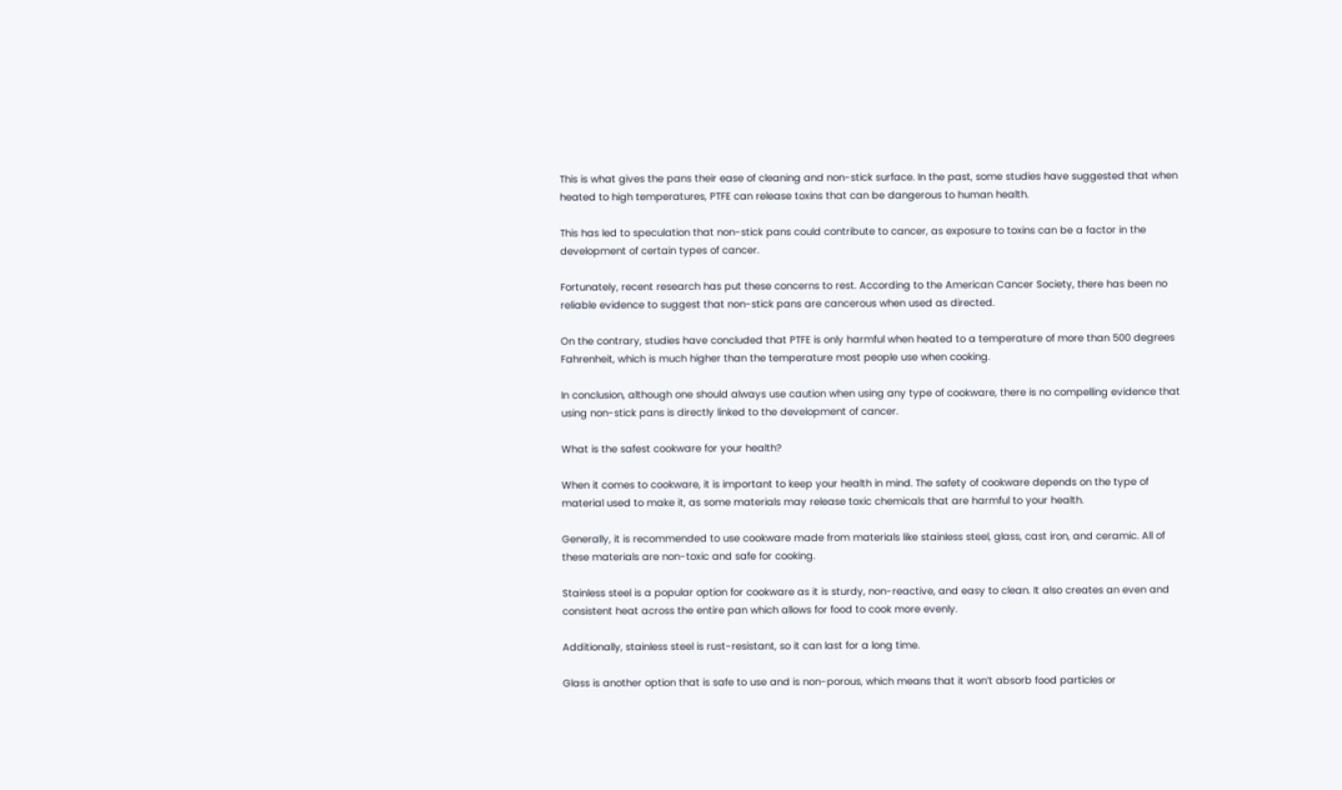This is what gives the pans their ease of cleaning and non-stick surface. In the past, some studies have suggested that when heated to high temperatures, PTFE can release toxins that can be dangerous to human health.

This has led to speculation that non-stick pans could contribute to cancer, as exposure to toxins can be a factor in the development of certain types of cancer.

Fortunately, recent research has put these concerns to rest. According to the American Cancer Society, there has been no reliable evidence to suggest that non-stick pans are cancerous when used as directed.

On the contrary, studies have concluded that PTFE is only harmful when heated to a temperature of more than 500 degrees Fahrenheit, which is much higher than the temperature most people use when cooking.

In conclusion, although one should always use caution when using any type of cookware, there is no compelling evidence that using non-stick pans is directly linked to the development of cancer.

What is the safest cookware for your health?

When it comes to cookware, it is important to keep your health in mind. The safety of cookware depends on the type of material used to make it, as some materials may release toxic chemicals that are harmful to your health.

Generally, it is recommended to use cookware made from materials like stainless steel, glass, cast iron, and ceramic. All of these materials are non-toxic and safe for cooking.

Stainless steel is a popular option for cookware as it is sturdy, non-reactive, and easy to clean. It also creates an even and consistent heat across the entire pan which allows for food to cook more evenly.

Additionally, stainless steel is rust-resistant, so it can last for a long time.

Glass is another option that is safe to use and is non-porous, which means that it won’t absorb food particles or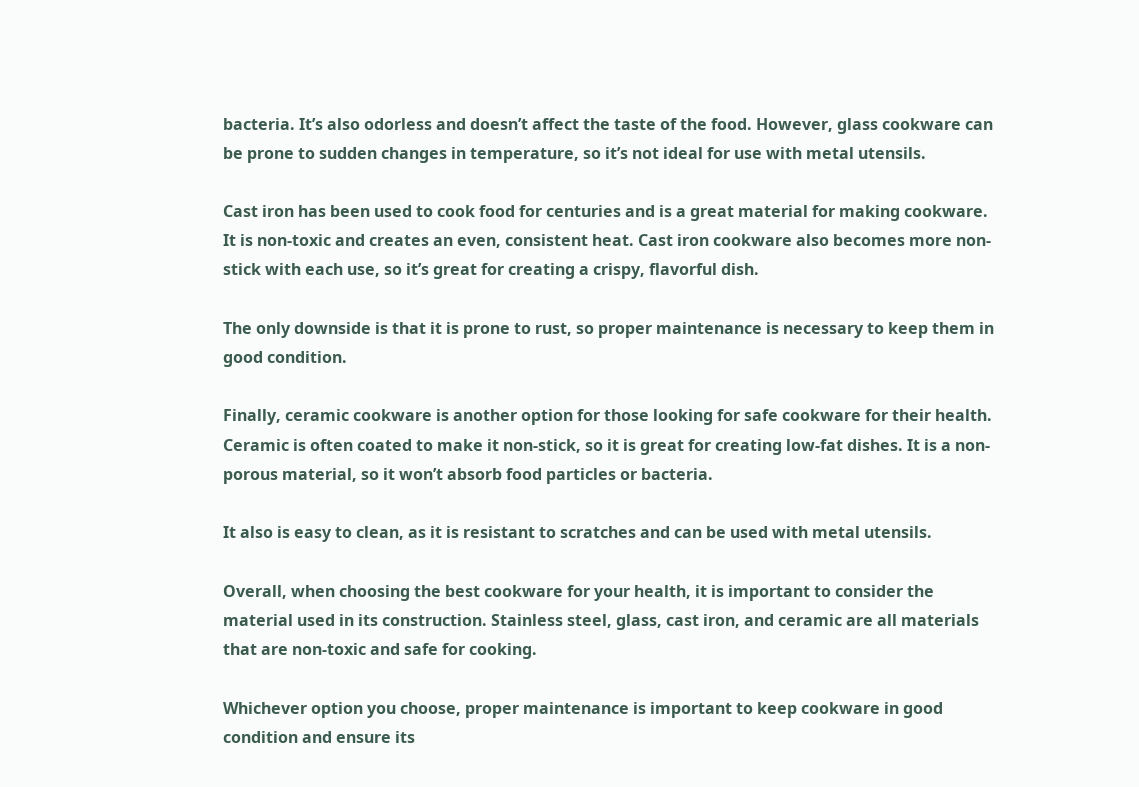bacteria. It’s also odorless and doesn’t affect the taste of the food. However, glass cookware can be prone to sudden changes in temperature, so it’s not ideal for use with metal utensils.

Cast iron has been used to cook food for centuries and is a great material for making cookware. It is non-toxic and creates an even, consistent heat. Cast iron cookware also becomes more non-stick with each use, so it’s great for creating a crispy, flavorful dish.

The only downside is that it is prone to rust, so proper maintenance is necessary to keep them in good condition.

Finally, ceramic cookware is another option for those looking for safe cookware for their health. Ceramic is often coated to make it non-stick, so it is great for creating low-fat dishes. It is a non-porous material, so it won’t absorb food particles or bacteria.

It also is easy to clean, as it is resistant to scratches and can be used with metal utensils.

Overall, when choosing the best cookware for your health, it is important to consider the material used in its construction. Stainless steel, glass, cast iron, and ceramic are all materials that are non-toxic and safe for cooking.

Whichever option you choose, proper maintenance is important to keep cookware in good condition and ensure its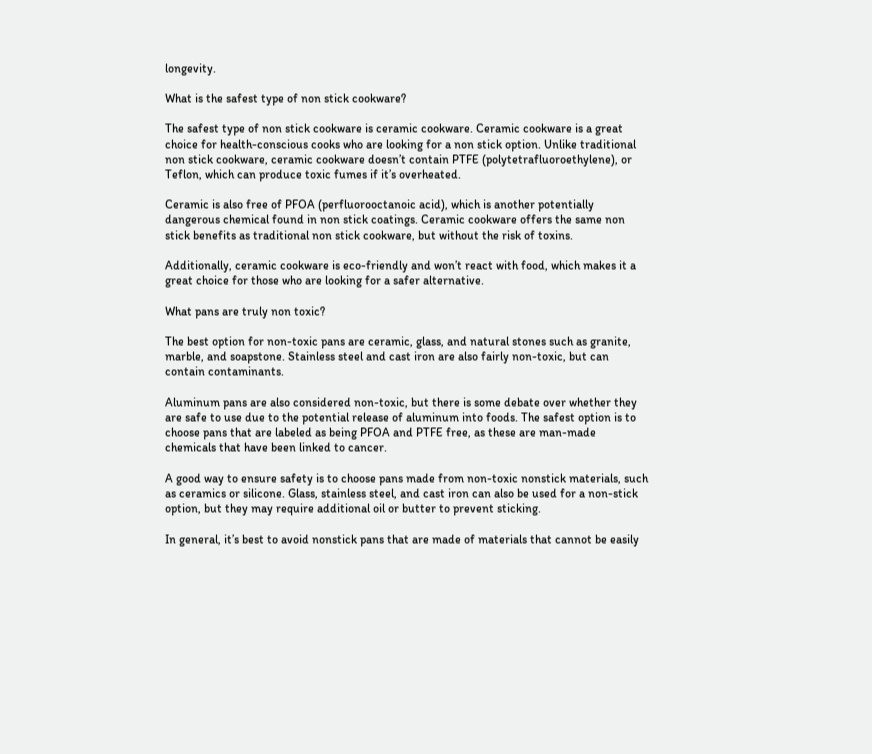longevity.

What is the safest type of non stick cookware?

The safest type of non stick cookware is ceramic cookware. Ceramic cookware is a great choice for health-conscious cooks who are looking for a non stick option. Unlike traditional non stick cookware, ceramic cookware doesn’t contain PTFE (polytetrafluoroethylene), or Teflon, which can produce toxic fumes if it’s overheated.

Ceramic is also free of PFOA (perfluorooctanoic acid), which is another potentially dangerous chemical found in non stick coatings. Ceramic cookware offers the same non stick benefits as traditional non stick cookware, but without the risk of toxins.

Additionally, ceramic cookware is eco-friendly and won’t react with food, which makes it a great choice for those who are looking for a safer alternative.

What pans are truly non toxic?

The best option for non-toxic pans are ceramic, glass, and natural stones such as granite, marble, and soapstone. Stainless steel and cast iron are also fairly non-toxic, but can contain contaminants.

Aluminum pans are also considered non-toxic, but there is some debate over whether they are safe to use due to the potential release of aluminum into foods. The safest option is to choose pans that are labeled as being PFOA and PTFE free, as these are man-made chemicals that have been linked to cancer.

A good way to ensure safety is to choose pans made from non-toxic nonstick materials, such as ceramics or silicone. Glass, stainless steel, and cast iron can also be used for a non-stick option, but they may require additional oil or butter to prevent sticking.

In general, it’s best to avoid nonstick pans that are made of materials that cannot be easily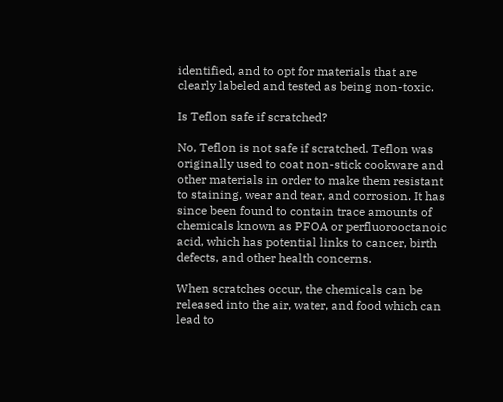identified, and to opt for materials that are clearly labeled and tested as being non-toxic.

Is Teflon safe if scratched?

No, Teflon is not safe if scratched. Teflon was originally used to coat non-stick cookware and other materials in order to make them resistant to staining, wear and tear, and corrosion. It has since been found to contain trace amounts of chemicals known as PFOA or perfluorooctanoic acid, which has potential links to cancer, birth defects, and other health concerns.

When scratches occur, the chemicals can be released into the air, water, and food which can lead to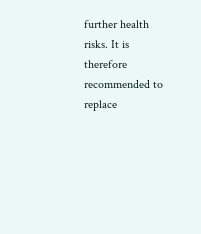further health risks. It is therefore recommended to replace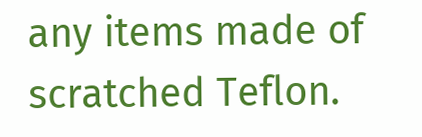any items made of scratched Teflon.